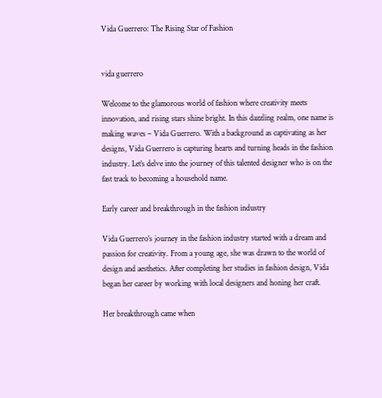Vida Guerrero: The Rising Star of Fashion


vida guerrero

Welcome to the glamorous world of fashion where creativity meets innovation, and rising stars shine bright. In this dazzling realm, one name is making waves – Vida Guerrero. With a background as captivating as her designs, Vida Guerrero is capturing hearts and turning heads in the fashion industry. Let’s delve into the journey of this talented designer who is on the fast track to becoming a household name.

Early career and breakthrough in the fashion industry

Vida Guerrero’s journey in the fashion industry started with a dream and passion for creativity. From a young age, she was drawn to the world of design and aesthetics. After completing her studies in fashion design, Vida began her career by working with local designers and honing her craft.

Her breakthrough came when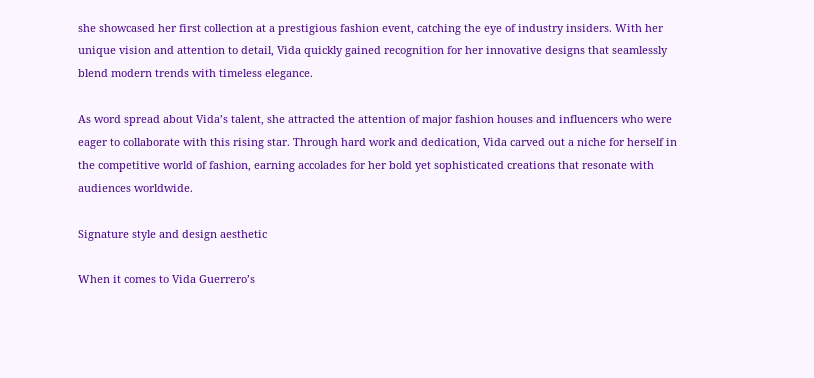she showcased her first collection at a prestigious fashion event, catching the eye of industry insiders. With her unique vision and attention to detail, Vida quickly gained recognition for her innovative designs that seamlessly blend modern trends with timeless elegance.

As word spread about Vida’s talent, she attracted the attention of major fashion houses and influencers who were eager to collaborate with this rising star. Through hard work and dedication, Vida carved out a niche for herself in the competitive world of fashion, earning accolades for her bold yet sophisticated creations that resonate with audiences worldwide.

Signature style and design aesthetic

When it comes to Vida Guerrero’s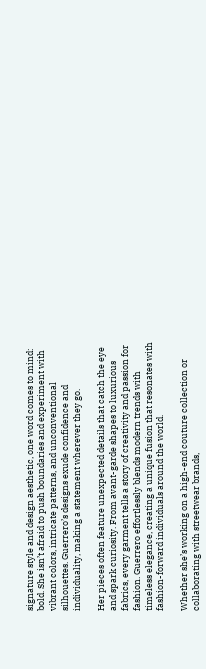signature style and design aesthetic, one word comes to mind: bold. She isn’t afraid to push boundaries and experiment with vibrant colors, intricate patterns, and unconventional silhouettes. Guerrero’s designs exude confidence and individuality, making a statement wherever they go.

Her pieces often feature unexpected details that catch the eye and spark curiosity. From avant-garde shapes to luxurious fabrics, every garment tells a story of creativity and passion for fashion. Guerrero effortlessly blends modern trends with timeless elegance, creating a unique fusion that resonates with fashion-forward individuals around the world.

Whether she’s working on a high-end couture collection or collaborating with streetwear brands,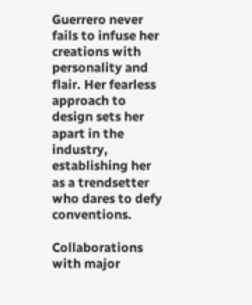Guerrero never fails to infuse her creations with personality and flair. Her fearless approach to design sets her apart in the industry, establishing her as a trendsetter who dares to defy conventions.

Collaborations with major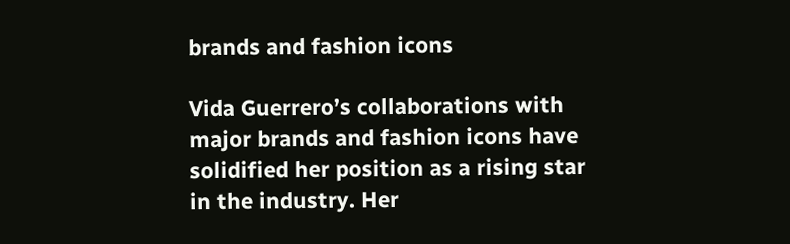brands and fashion icons

Vida Guerrero’s collaborations with major brands and fashion icons have solidified her position as a rising star in the industry. Her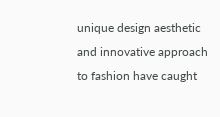unique design aesthetic and innovative approach to fashion have caught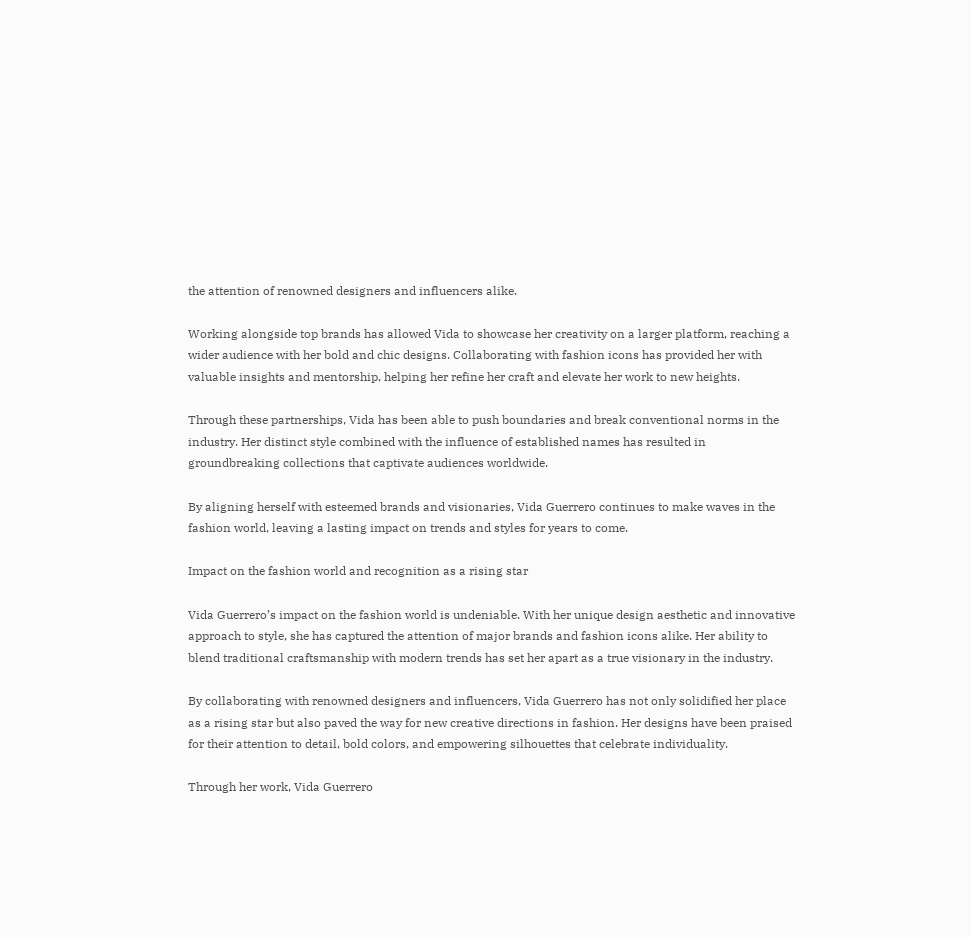the attention of renowned designers and influencers alike.

Working alongside top brands has allowed Vida to showcase her creativity on a larger platform, reaching a wider audience with her bold and chic designs. Collaborating with fashion icons has provided her with valuable insights and mentorship, helping her refine her craft and elevate her work to new heights.

Through these partnerships, Vida has been able to push boundaries and break conventional norms in the industry. Her distinct style combined with the influence of established names has resulted in groundbreaking collections that captivate audiences worldwide.

By aligning herself with esteemed brands and visionaries, Vida Guerrero continues to make waves in the fashion world, leaving a lasting impact on trends and styles for years to come.

Impact on the fashion world and recognition as a rising star

Vida Guerrero’s impact on the fashion world is undeniable. With her unique design aesthetic and innovative approach to style, she has captured the attention of major brands and fashion icons alike. Her ability to blend traditional craftsmanship with modern trends has set her apart as a true visionary in the industry.

By collaborating with renowned designers and influencers, Vida Guerrero has not only solidified her place as a rising star but also paved the way for new creative directions in fashion. Her designs have been praised for their attention to detail, bold colors, and empowering silhouettes that celebrate individuality.

Through her work, Vida Guerrero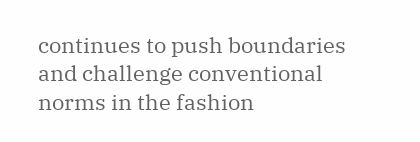continues to push boundaries and challenge conventional norms in the fashion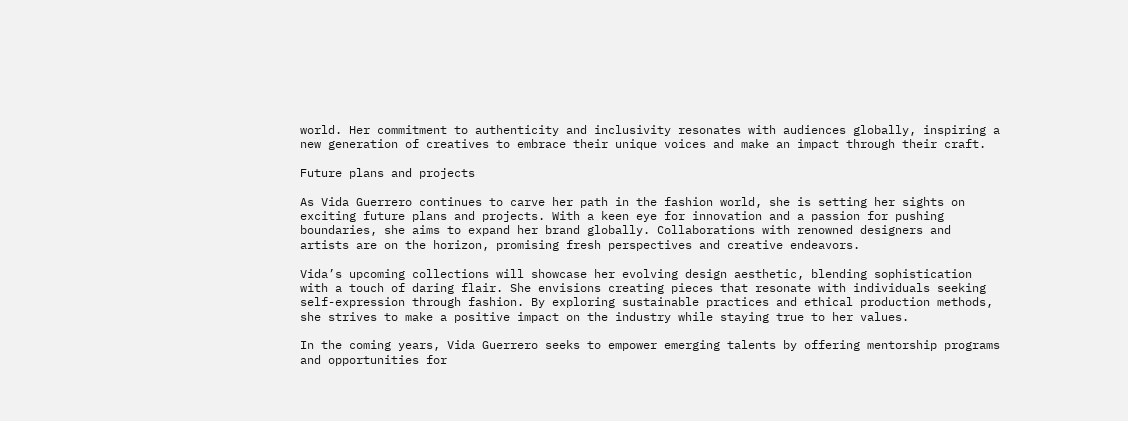world. Her commitment to authenticity and inclusivity resonates with audiences globally, inspiring a new generation of creatives to embrace their unique voices and make an impact through their craft.

Future plans and projects

As Vida Guerrero continues to carve her path in the fashion world, she is setting her sights on exciting future plans and projects. With a keen eye for innovation and a passion for pushing boundaries, she aims to expand her brand globally. Collaborations with renowned designers and artists are on the horizon, promising fresh perspectives and creative endeavors.

Vida’s upcoming collections will showcase her evolving design aesthetic, blending sophistication with a touch of daring flair. She envisions creating pieces that resonate with individuals seeking self-expression through fashion. By exploring sustainable practices and ethical production methods, she strives to make a positive impact on the industry while staying true to her values.

In the coming years, Vida Guerrero seeks to empower emerging talents by offering mentorship programs and opportunities for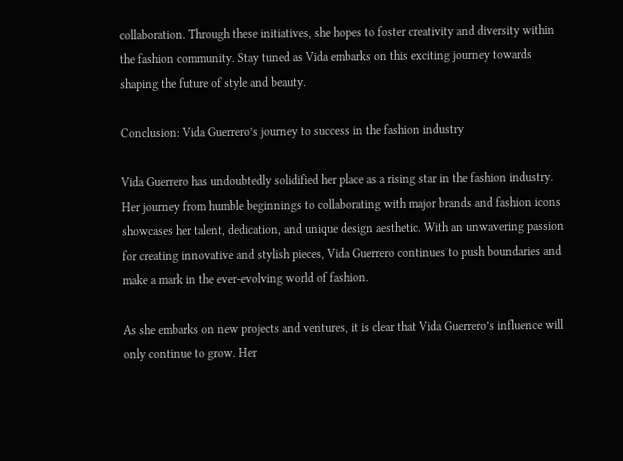collaboration. Through these initiatives, she hopes to foster creativity and diversity within the fashion community. Stay tuned as Vida embarks on this exciting journey towards shaping the future of style and beauty.

Conclusion: Vida Guerrero’s journey to success in the fashion industry

Vida Guerrero has undoubtedly solidified her place as a rising star in the fashion industry. Her journey from humble beginnings to collaborating with major brands and fashion icons showcases her talent, dedication, and unique design aesthetic. With an unwavering passion for creating innovative and stylish pieces, Vida Guerrero continues to push boundaries and make a mark in the ever-evolving world of fashion.

As she embarks on new projects and ventures, it is clear that Vida Guerrero’s influence will only continue to grow. Her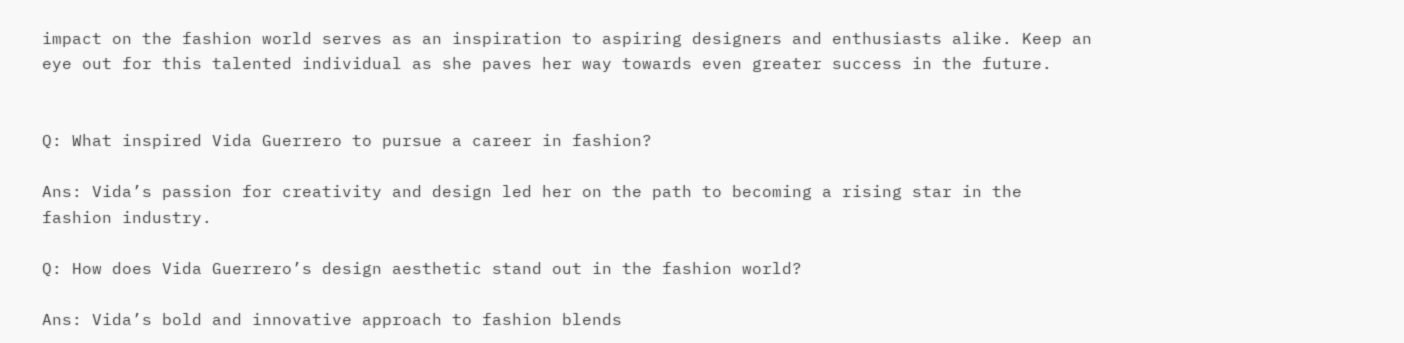impact on the fashion world serves as an inspiration to aspiring designers and enthusiasts alike. Keep an eye out for this talented individual as she paves her way towards even greater success in the future.


Q: What inspired Vida Guerrero to pursue a career in fashion?

Ans: Vida’s passion for creativity and design led her on the path to becoming a rising star in the fashion industry.

Q: How does Vida Guerrero’s design aesthetic stand out in the fashion world?

Ans: Vida’s bold and innovative approach to fashion blends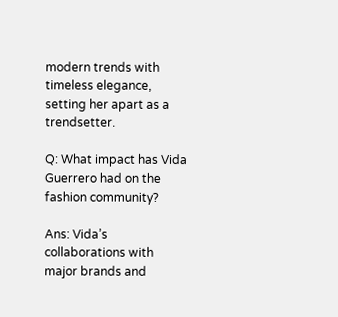modern trends with timeless elegance, setting her apart as a trendsetter.

Q: What impact has Vida Guerrero had on the fashion community?

Ans: Vida’s collaborations with major brands and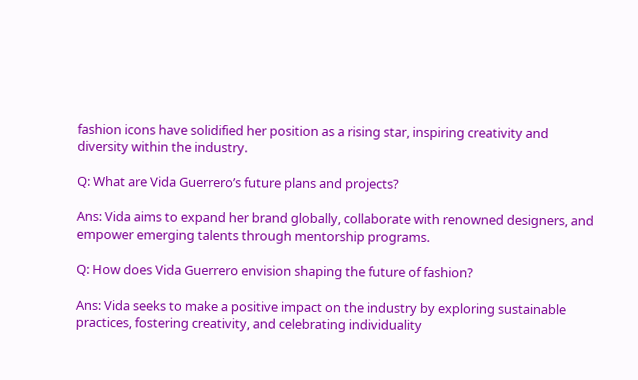fashion icons have solidified her position as a rising star, inspiring creativity and diversity within the industry.

Q: What are Vida Guerrero’s future plans and projects?

Ans: Vida aims to expand her brand globally, collaborate with renowned designers, and empower emerging talents through mentorship programs.

Q: How does Vida Guerrero envision shaping the future of fashion?

Ans: Vida seeks to make a positive impact on the industry by exploring sustainable practices, fostering creativity, and celebrating individuality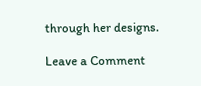through her designs.

Leave a Comment